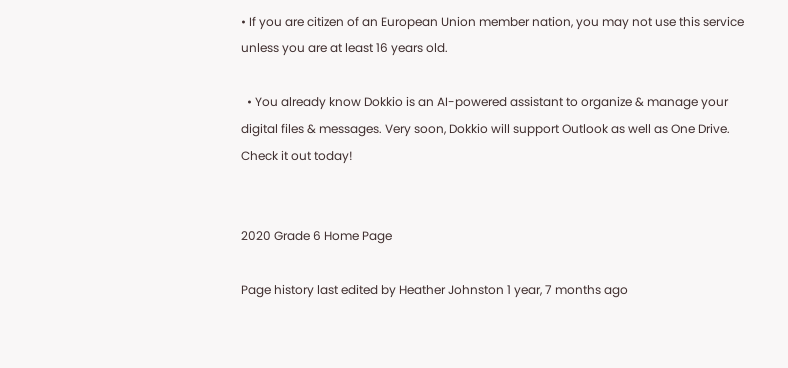• If you are citizen of an European Union member nation, you may not use this service unless you are at least 16 years old.

  • You already know Dokkio is an AI-powered assistant to organize & manage your digital files & messages. Very soon, Dokkio will support Outlook as well as One Drive. Check it out today!


2020 Grade 6 Home Page

Page history last edited by Heather Johnston 1 year, 7 months ago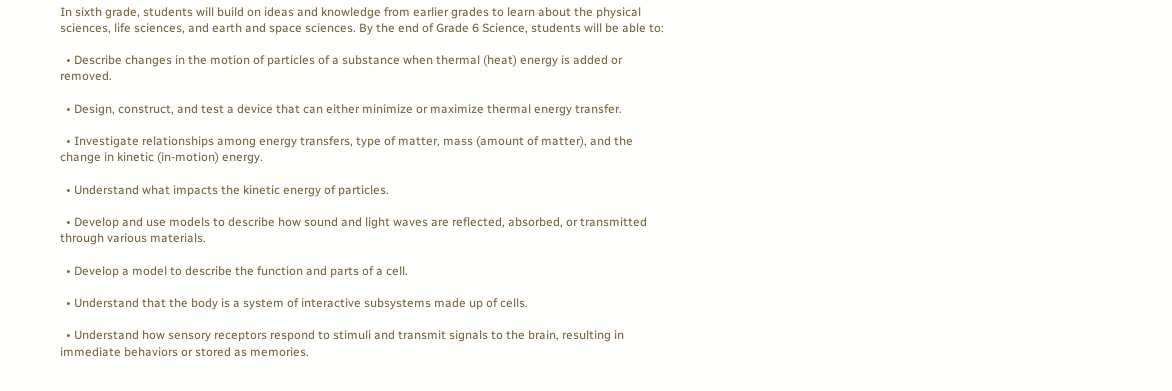In sixth grade, students will build on ideas and knowledge from earlier grades to learn about the physical sciences, life sciences, and earth and space sciences. By the end of Grade 6 Science, students will be able to:

  • Describe changes in the motion of particles of a substance when thermal (heat) energy is added or removed.

  • Design, construct, and test a device that can either minimize or maximize thermal energy transfer.

  • Investigate relationships among energy transfers, type of matter, mass (amount of matter), and the change in kinetic (in-motion) energy.

  • Understand what impacts the kinetic energy of particles.

  • Develop and use models to describe how sound and light waves are reflected, absorbed, or transmitted through various materials.

  • Develop a model to describe the function and parts of a cell.

  • Understand that the body is a system of interactive subsystems made up of cells.

  • Understand how sensory receptors respond to stimuli and transmit signals to the brain, resulting in immediate behaviors or stored as memories.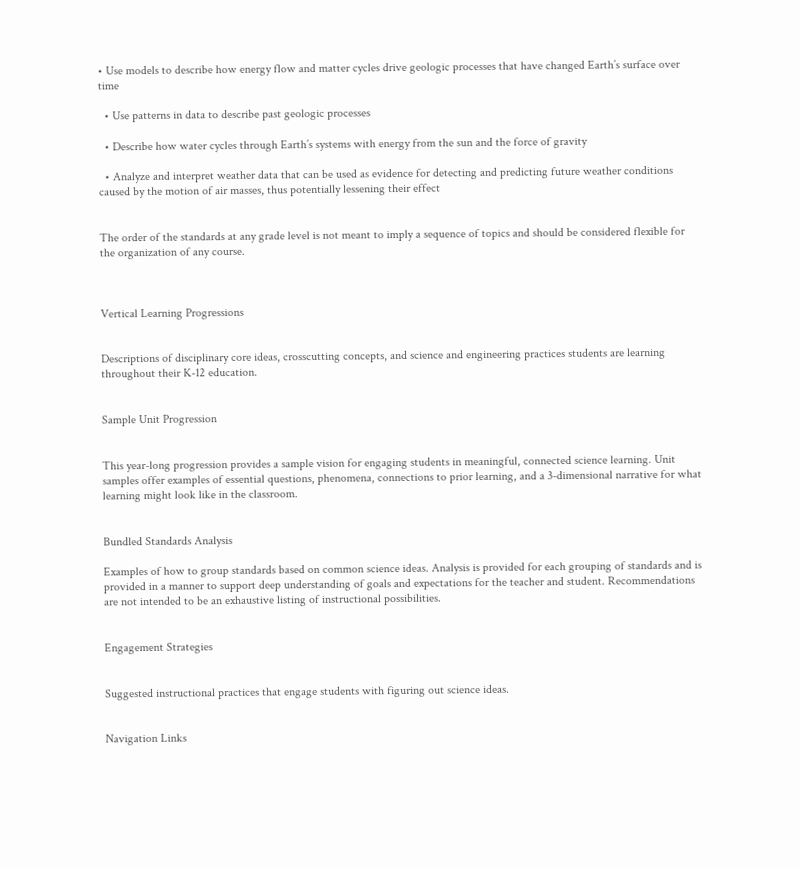• Use models to describe how energy flow and matter cycles drive geologic processes that have changed Earth’s surface over time

  • Use patterns in data to describe past geologic processes

  • Describe how water cycles through Earth’s systems with energy from the sun and the force of gravity

  • Analyze and interpret weather data that can be used as evidence for detecting and predicting future weather conditions caused by the motion of air masses, thus potentially lessening their effect


The order of the standards at any grade level is not meant to imply a sequence of topics and should be considered flexible for the organization of any course.



Vertical Learning Progressions


Descriptions of disciplinary core ideas, crosscutting concepts, and science and engineering practices students are learning throughout their K-12 education.


Sample Unit Progression


This year-long progression provides a sample vision for engaging students in meaningful, connected science learning. Unit samples offer examples of essential questions, phenomena, connections to prior learning, and a 3-dimensional narrative for what learning might look like in the classroom.


Bundled Standards Analysis

Examples of how to group standards based on common science ideas. Analysis is provided for each grouping of standards and is provided in a manner to support deep understanding of goals and expectations for the teacher and student. Recommendations are not intended to be an exhaustive listing of instructional possibilities.


Engagement Strategies


Suggested instructional practices that engage students with figuring out science ideas.


Navigation Links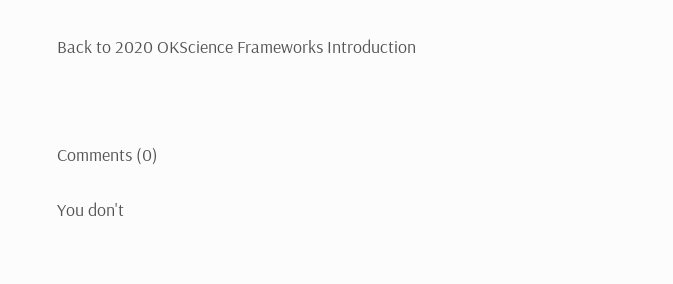Back to 2020 OKScience Frameworks Introduction



Comments (0)

You don't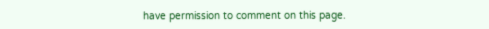have permission to comment on this page.